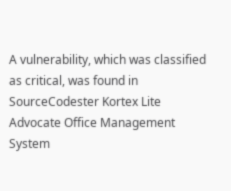A vulnerability, which was classified as critical, was found in SourceCodester Kortex Lite Advocate Office Management System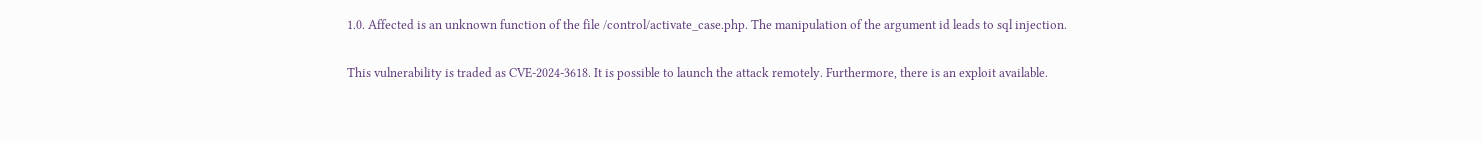1.0. Affected is an unknown function of the file /control/activate_case.php. The manipulation of the argument id leads to sql injection.

This vulnerability is traded as CVE-2024-3618. It is possible to launch the attack remotely. Furthermore, there is an exploit available.